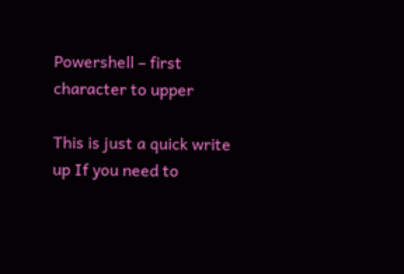Powershell – first character to upper

This is just a quick write up If you need to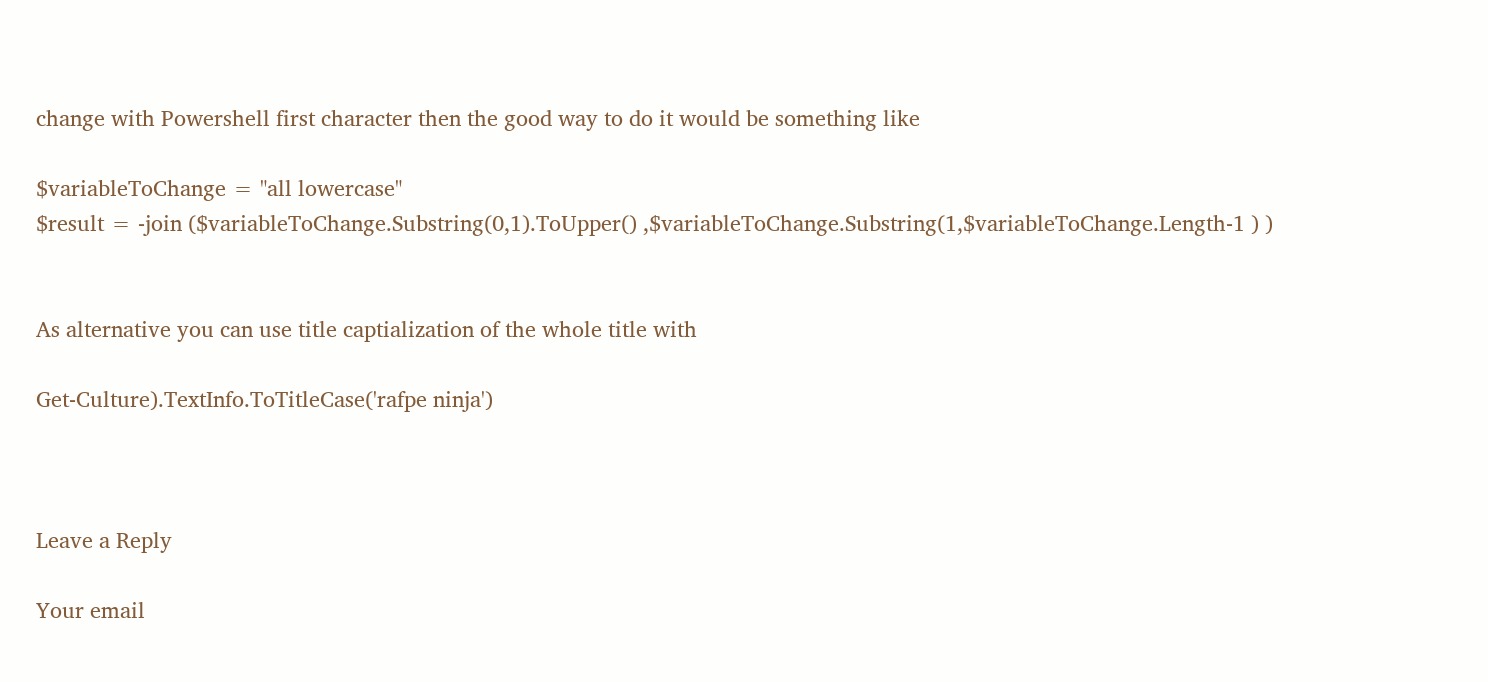change with Powershell first character then the good way to do it would be something like

$variableToChange = "all lowercase"
$result = -join ($variableToChange.Substring(0,1).ToUpper() ,$variableToChange.Substring(1,$variableToChange.Length-1 ) )


As alternative you can use title captialization of the whole title with

Get-Culture).TextInfo.ToTitleCase('rafpe ninja')



Leave a Reply

Your email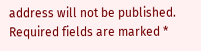address will not be published. Required fields are marked *